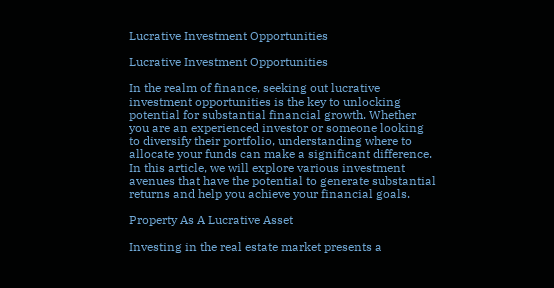Lucrative Investment Opportunities

Lucrative Investment Opportunities

In the realm of finance, seeking out lucrative investment opportunities is the key to unlocking potential for substantial financial growth. Whether you are an experienced investor or someone looking to diversify their portfolio, understanding where to allocate your funds can make a significant difference. In this article, we will explore various investment avenues that have the potential to generate substantial returns and help you achieve your financial goals.

Property As A Lucrative Asset

Investing in the real estate market presents a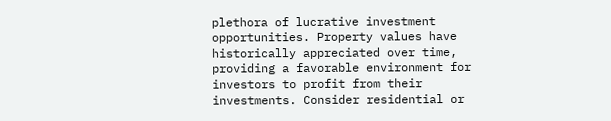plethora of lucrative investment opportunities. Property values have historically appreciated over time, providing a favorable environment for investors to profit from their investments. Consider residential or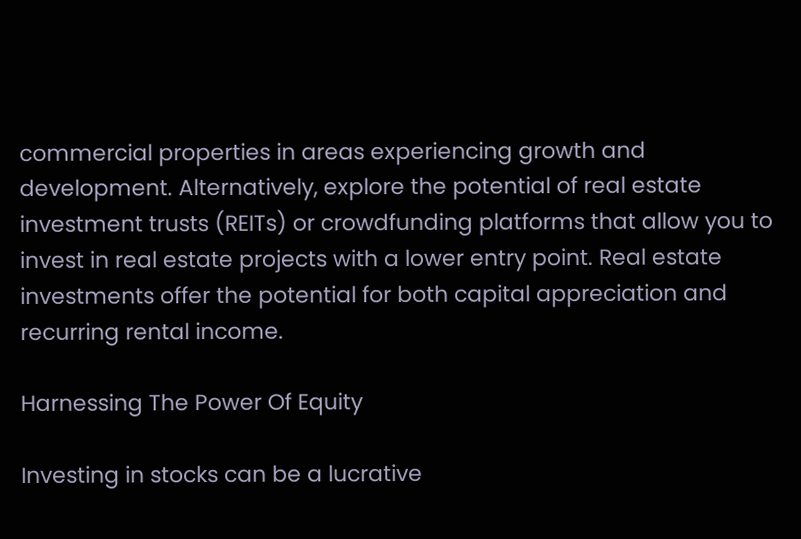commercial properties in areas experiencing growth and development. Alternatively, explore the potential of real estate investment trusts (REITs) or crowdfunding platforms that allow you to invest in real estate projects with a lower entry point. Real estate investments offer the potential for both capital appreciation and recurring rental income.

Harnessing The Power Of Equity

Investing in stocks can be a lucrative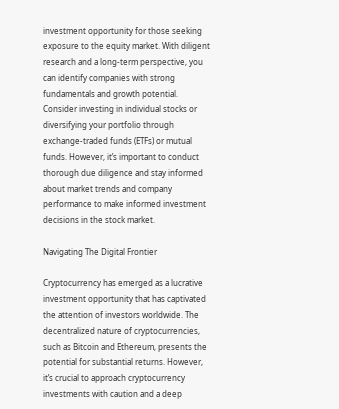investment opportunity for those seeking exposure to the equity market. With diligent research and a long-term perspective, you can identify companies with strong fundamentals and growth potential. Consider investing in individual stocks or diversifying your portfolio through exchange-traded funds (ETFs) or mutual funds. However, it’s important to conduct thorough due diligence and stay informed about market trends and company performance to make informed investment decisions in the stock market.

Navigating The Digital Frontier

Cryptocurrency has emerged as a lucrative investment opportunity that has captivated the attention of investors worldwide. The decentralized nature of cryptocurrencies, such as Bitcoin and Ethereum, presents the potential for substantial returns. However, it’s crucial to approach cryptocurrency investments with caution and a deep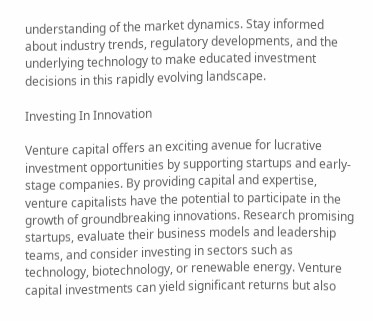understanding of the market dynamics. Stay informed about industry trends, regulatory developments, and the underlying technology to make educated investment decisions in this rapidly evolving landscape.

Investing In Innovation

Venture capital offers an exciting avenue for lucrative investment opportunities by supporting startups and early-stage companies. By providing capital and expertise, venture capitalists have the potential to participate in the growth of groundbreaking innovations. Research promising startups, evaluate their business models and leadership teams, and consider investing in sectors such as technology, biotechnology, or renewable energy. Venture capital investments can yield significant returns but also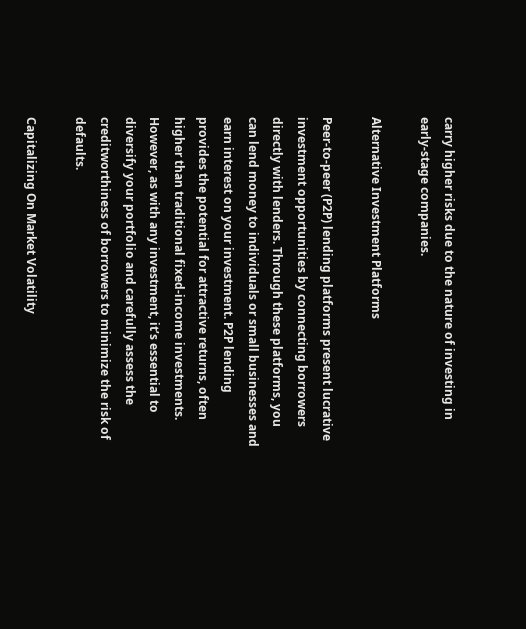carry higher risks due to the nature of investing in early-stage companies.

Alternative Investment Platforms

Peer-to-peer (P2P) lending platforms present lucrative investment opportunities by connecting borrowers directly with lenders. Through these platforms, you can lend money to individuals or small businesses and earn interest on your investment. P2P lending provides the potential for attractive returns, often higher than traditional fixed-income investments. However, as with any investment, it’s essential to diversify your portfolio and carefully assess the creditworthiness of borrowers to minimize the risk of defaults.

Capitalizing On Market Volatility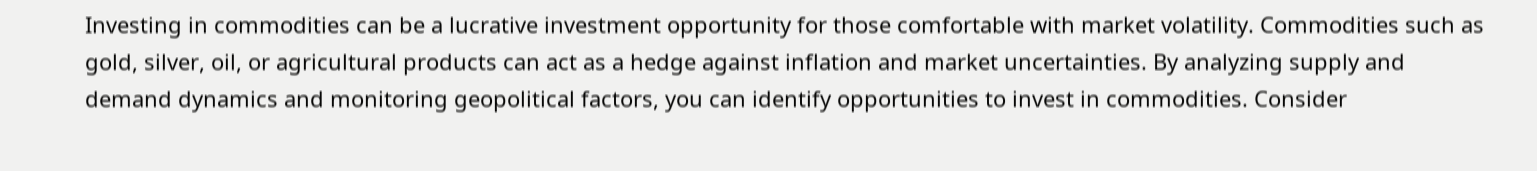Investing in commodities can be a lucrative investment opportunity for those comfortable with market volatility. Commodities such as gold, silver, oil, or agricultural products can act as a hedge against inflation and market uncertainties. By analyzing supply and demand dynamics and monitoring geopolitical factors, you can identify opportunities to invest in commodities. Consider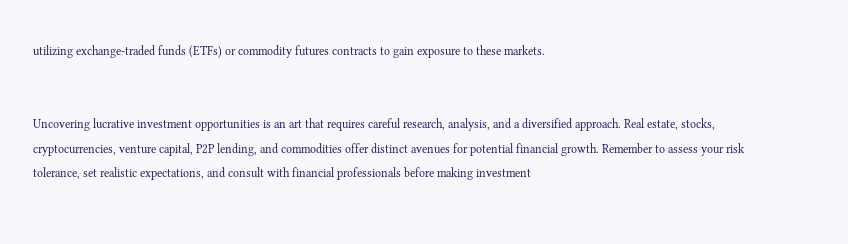utilizing exchange-traded funds (ETFs) or commodity futures contracts to gain exposure to these markets.


Uncovering lucrative investment opportunities is an art that requires careful research, analysis, and a diversified approach. Real estate, stocks, cryptocurrencies, venture capital, P2P lending, and commodities offer distinct avenues for potential financial growth. Remember to assess your risk tolerance, set realistic expectations, and consult with financial professionals before making investment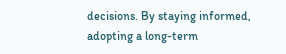decisions. By staying informed, adopting a long-term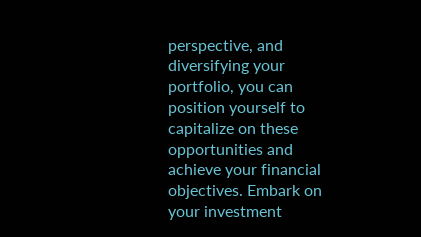perspective, and diversifying your portfolio, you can position yourself to capitalize on these opportunities and achieve your financial objectives. Embark on your investment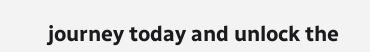journey today and unlock the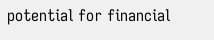potential for financial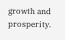growth and prosperity.